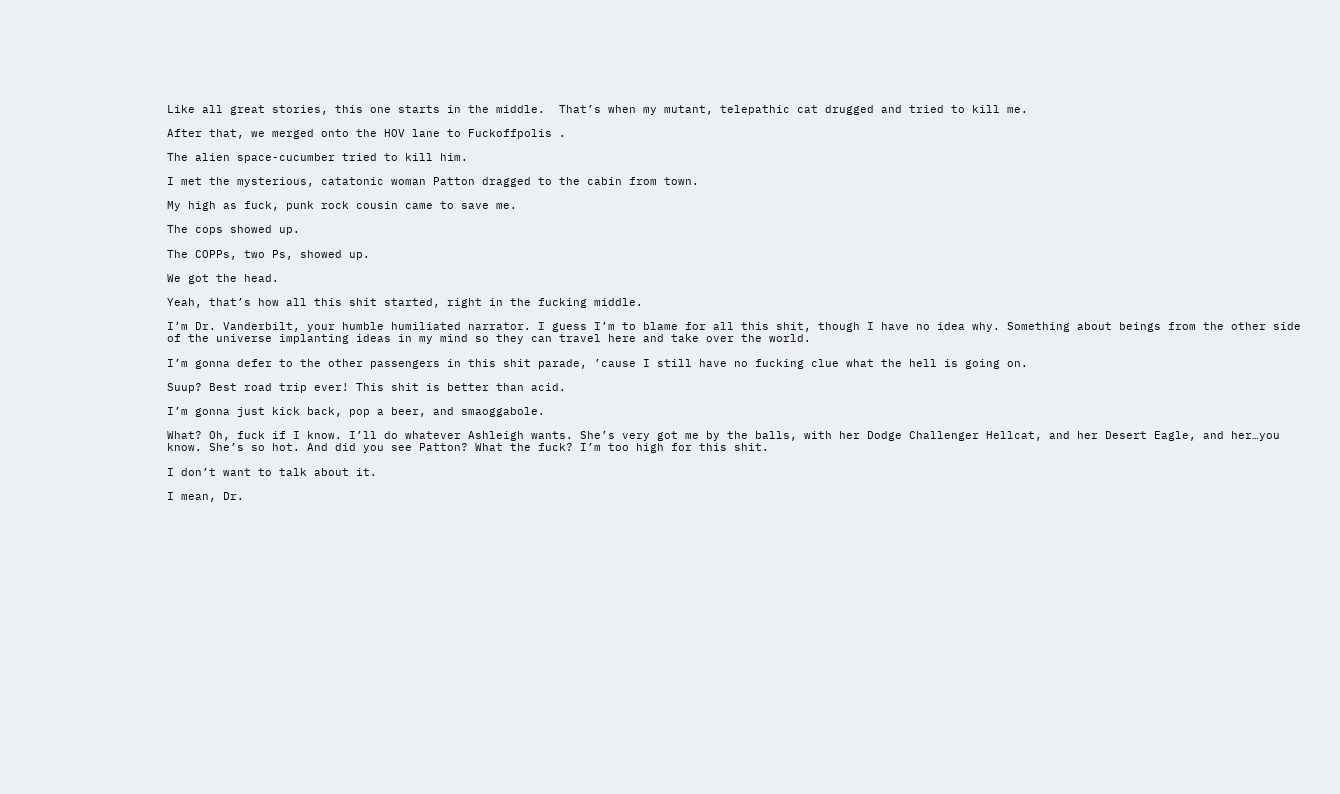Like all great stories, this one starts in the middle.  That’s when my mutant, telepathic cat drugged and tried to kill me.

After that, we merged onto the HOV lane to Fuckoffpolis .

The alien space-cucumber tried to kill him.

I met the mysterious, catatonic woman Patton dragged to the cabin from town.

My high as fuck, punk rock cousin came to save me.

The cops showed up.

The COPPs, two Ps, showed up.

We got the head.

Yeah, that’s how all this shit started, right in the fucking middle.

I’m Dr. Vanderbilt, your humble humiliated narrator. I guess I’m to blame for all this shit, though I have no idea why. Something about beings from the other side of the universe implanting ideas in my mind so they can travel here and take over the world.

I’m gonna defer to the other passengers in this shit parade, ’cause I still have no fucking clue what the hell is going on.

Suup? Best road trip ever! This shit is better than acid.

I’m gonna just kick back, pop a beer, and smaoggabole.

What? Oh, fuck if I know. I’ll do whatever Ashleigh wants. She’s very got me by the balls, with her Dodge Challenger Hellcat, and her Desert Eagle, and her…you know. She’s so hot. And did you see Patton? What the fuck? I’m too high for this shit.

I don’t want to talk about it.

I mean, Dr.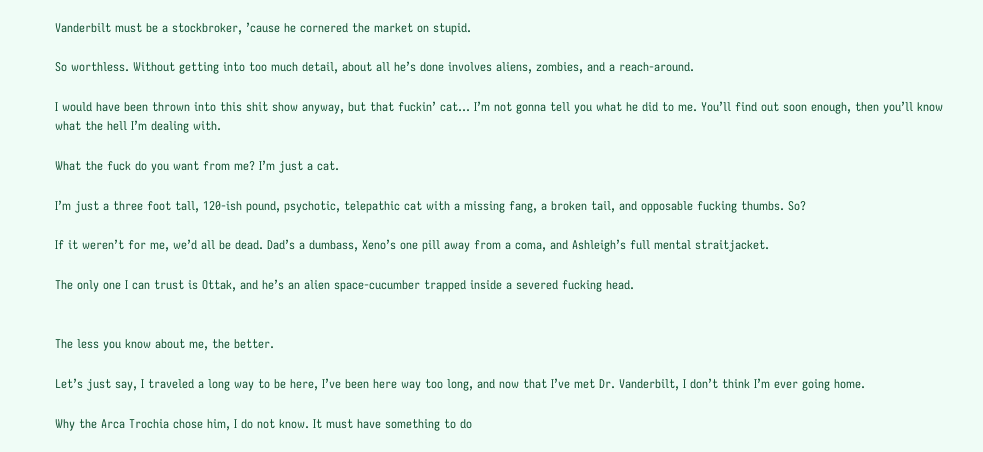Vanderbilt must be a stockbroker, ’cause he cornered the market on stupid.

So worthless. Without getting into too much detail, about all he’s done involves aliens, zombies, and a reach-around.

I would have been thrown into this shit show anyway, but that fuckin’ cat… I’m not gonna tell you what he did to me. You’ll find out soon enough, then you’ll know what the hell I’m dealing with.

What the fuck do you want from me? I’m just a cat.

I’m just a three foot tall, 120-ish pound, psychotic, telepathic cat with a missing fang, a broken tail, and opposable fucking thumbs. So?

If it weren’t for me, we’d all be dead. Dad’s a dumbass, Xeno’s one pill away from a coma, and Ashleigh’s full mental straitjacket.

The only one I can trust is Ottak, and he’s an alien space-cucumber trapped inside a severed fucking head.


The less you know about me, the better.

Let’s just say, I traveled a long way to be here, I’ve been here way too long, and now that I’ve met Dr. Vanderbilt, I don’t think I’m ever going home.

Why the Arca Trochia chose him, I do not know. It must have something to do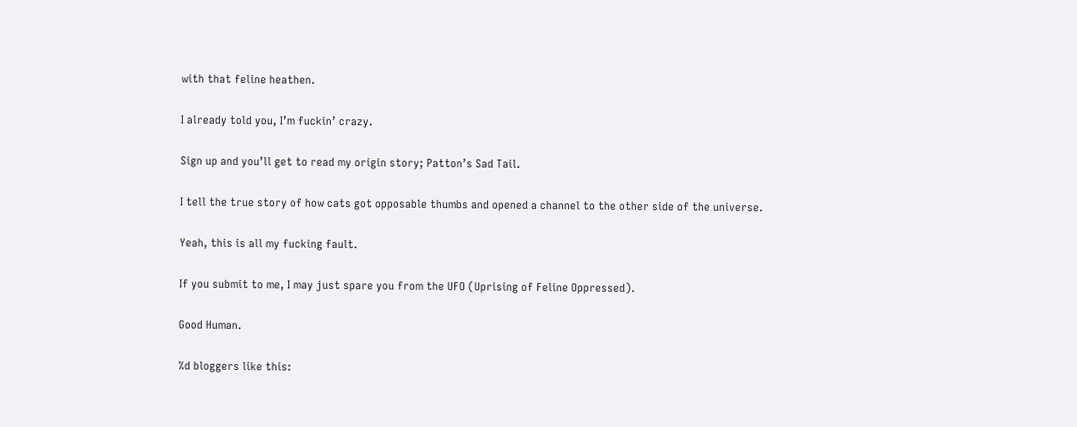with that feline heathen.

I already told you, I’m fuckin’ crazy.

Sign up and you’ll get to read my origin story; Patton’s Sad Tail.

I tell the true story of how cats got opposable thumbs and opened a channel to the other side of the universe.

Yeah, this is all my fucking fault.

If you submit to me, I may just spare you from the UFO (Uprising of Feline Oppressed).

Good Human.

%d bloggers like this: